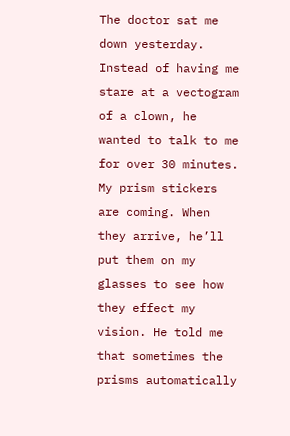The doctor sat me down yesterday. Instead of having me stare at a vectogram of a clown, he wanted to talk to me for over 30 minutes. My prism stickers are coming. When they arrive, he’ll put them on my glasses to see how they effect my vision. He told me that sometimes the prisms automatically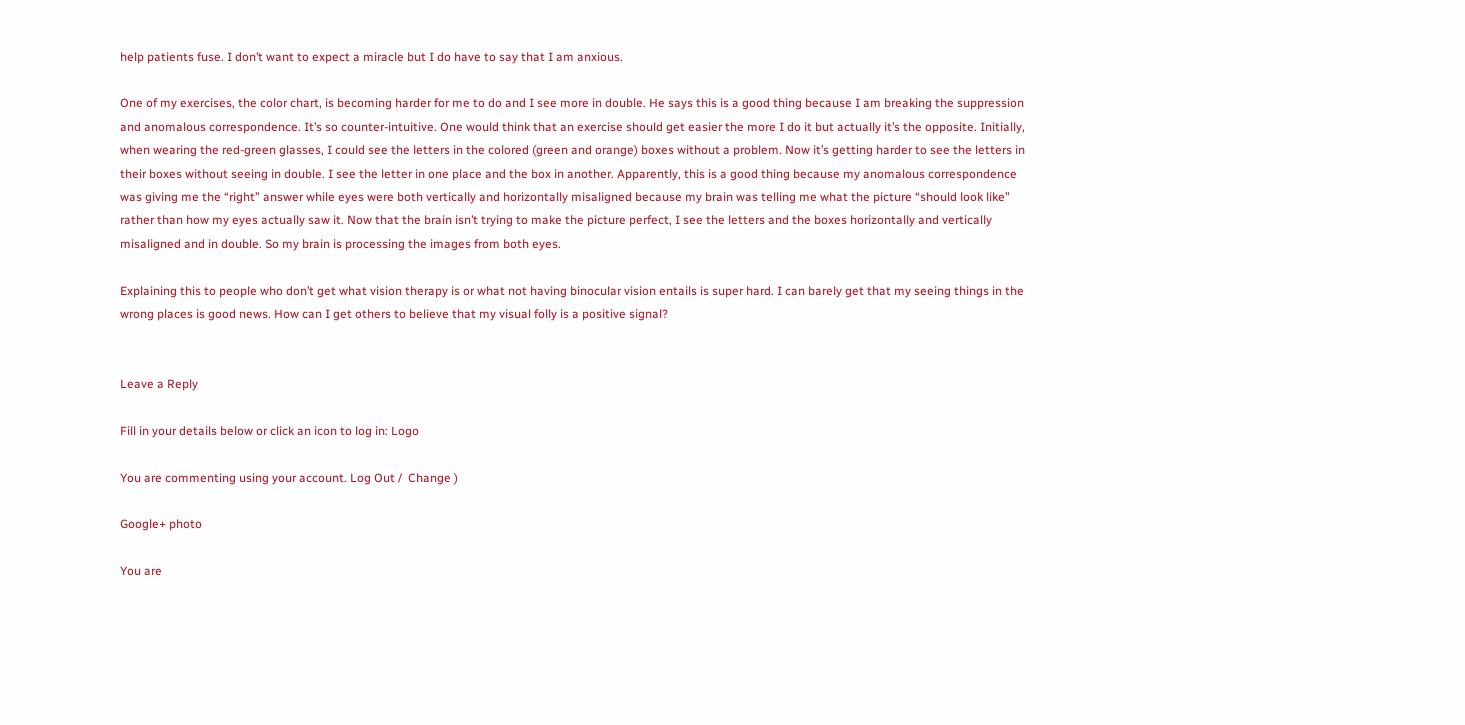help patients fuse. I don’t want to expect a miracle but I do have to say that I am anxious.

One of my exercises, the color chart, is becoming harder for me to do and I see more in double. He says this is a good thing because I am breaking the suppression and anomalous correspondence. It’s so counter-intuitive. One would think that an exercise should get easier the more I do it but actually it’s the opposite. Initially, when wearing the red-green glasses, I could see the letters in the colored (green and orange) boxes without a problem. Now it’s getting harder to see the letters in their boxes without seeing in double. I see the letter in one place and the box in another. Apparently, this is a good thing because my anomalous correspondence was giving me the “right” answer while eyes were both vertically and horizontally misaligned because my brain was telling me what the picture “should look like” rather than how my eyes actually saw it. Now that the brain isn’t trying to make the picture perfect, I see the letters and the boxes horizontally and vertically misaligned and in double. So my brain is processing the images from both eyes.

Explaining this to people who don’t get what vision therapy is or what not having binocular vision entails is super hard. I can barely get that my seeing things in the wrong places is good news. How can I get others to believe that my visual folly is a positive signal?


Leave a Reply

Fill in your details below or click an icon to log in: Logo

You are commenting using your account. Log Out /  Change )

Google+ photo

You are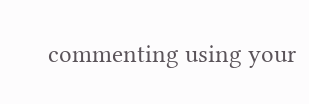commenting using your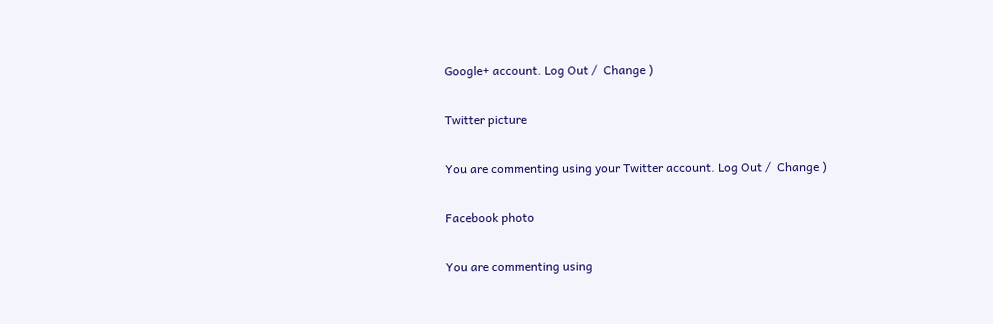Google+ account. Log Out /  Change )

Twitter picture

You are commenting using your Twitter account. Log Out /  Change )

Facebook photo

You are commenting using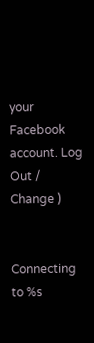your Facebook account. Log Out /  Change )


Connecting to %s